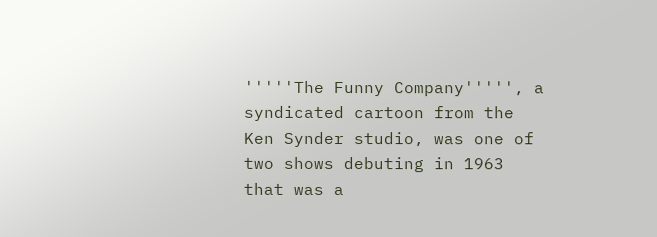'''''The Funny Company''''', a syndicated cartoon from the Ken Synder studio, was one of two shows debuting in 1963 that was a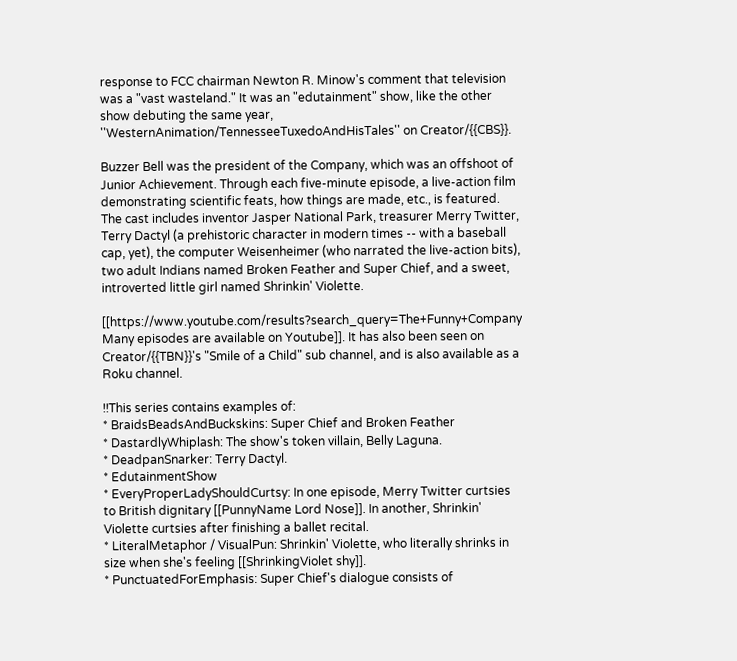response to FCC chairman Newton R. Minow's comment that television was a "vast wasteland." It was an "edutainment" show, like the other show debuting the same year, ''WesternAnimation/TennesseeTuxedoAndHisTales'' on Creator/{{CBS}}.

Buzzer Bell was the president of the Company, which was an offshoot of Junior Achievement. Through each five-minute episode, a live-action film demonstrating scientific feats, how things are made, etc., is featured. The cast includes inventor Jasper National Park, treasurer Merry Twitter, Terry Dactyl (a prehistoric character in modern times -- with a baseball cap, yet), the computer Weisenheimer (who narrated the live-action bits), two adult Indians named Broken Feather and Super Chief, and a sweet, introverted little girl named Shrinkin' Violette.

[[https://www.youtube.com/results?search_query=The+Funny+Company Many episodes are available on Youtube]]. It has also been seen on Creator/{{TBN}}'s "Smile of a Child" sub channel, and is also available as a Roku channel.

!!This series contains examples of:
* BraidsBeadsAndBuckskins: Super Chief and Broken Feather
* DastardlyWhiplash: The show's token villain, Belly Laguna.
* DeadpanSnarker: Terry Dactyl.
* EdutainmentShow
* EveryProperLadyShouldCurtsy: In one episode, Merry Twitter curtsies to British dignitary [[PunnyName Lord Nose]]. In another, Shrinkin' Violette curtsies after finishing a ballet recital.
* LiteralMetaphor / VisualPun: Shrinkin' Violette, who literally shrinks in size when she's feeling [[ShrinkingViolet shy]].
* PunctuatedForEmphasis: Super Chief's dialogue consists of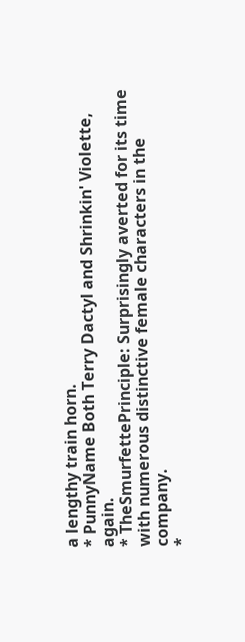a lengthy train horn.
* PunnyName Both Terry Dactyl and Shrinkin' Violette, again.
* TheSmurfettePrinciple: Surprisingly averted for its time with numerous distinctive female characters in the company.
*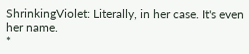ShrinkingViolet: Literally, in her case. It's even her name.
*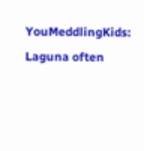YouMeddlingKids: Laguna often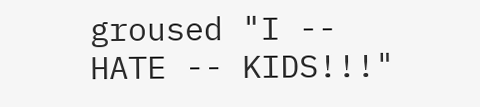groused "I -- HATE -- KIDS!!!"